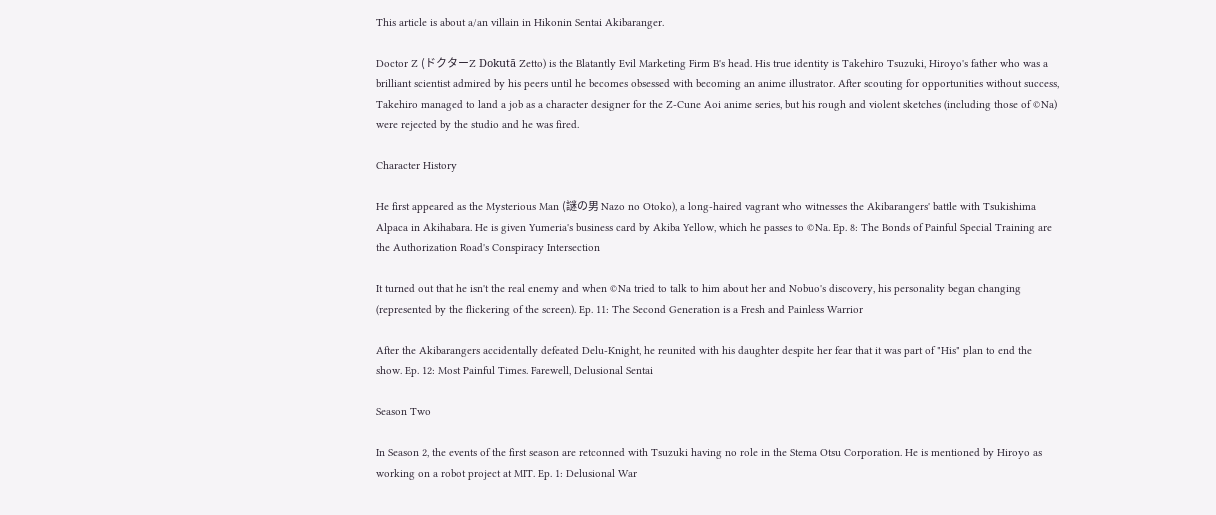This article is about a/an villain in Hikonin Sentai Akibaranger.

Doctor Z (ドクターZ Dokutā Zetto) is the Blatantly Evil Marketing Firm B's head. His true identity is Takehiro Tsuzuki, Hiroyo's father who was a brilliant scientist admired by his peers until he becomes obsessed with becoming an anime illustrator. After scouting for opportunities without success, Takehiro managed to land a job as a character designer for the Z-Cune Aoi anime series, but his rough and violent sketches (including those of ©Na) were rejected by the studio and he was fired.

Character History

He first appeared as the Mysterious Man (謎の男 Nazo no Otoko), a long-haired vagrant who witnesses the Akibarangers' battle with Tsukishima Alpaca in Akihabara. He is given Yumeria's business card by Akiba Yellow, which he passes to ©Na. Ep. 8: The Bonds of Painful Special Training are the Authorization Road's Conspiracy Intersection

It turned out that he isn't the real enemy and when ©Na tried to talk to him about her and Nobuo's discovery, his personality began changing (represented by the flickering of the screen). Ep. 11: The Second Generation is a Fresh and Painless Warrior

After the Akibarangers accidentally defeated Delu-Knight, he reunited with his daughter despite her fear that it was part of "His" plan to end the show. Ep. 12: Most Painful Times. Farewell, Delusional Sentai

Season Two

In Season 2, the events of the first season are retconned with Tsuzuki having no role in the Stema Otsu Corporation. He is mentioned by Hiroyo as working on a robot project at MIT. Ep. 1: Delusional War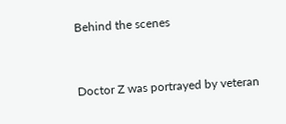Behind the scenes


Doctor Z was portrayed by veteran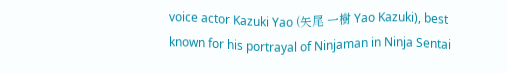voice actor Kazuki Yao (矢尾 一樹 Yao Kazuki), best known for his portrayal of Ninjaman in Ninja Sentai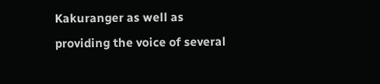Kakuranger as well as providing the voice of several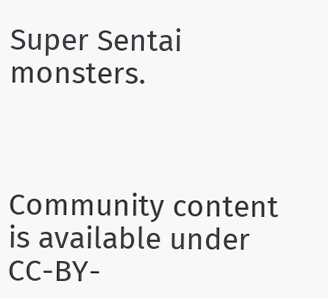Super Sentai monsters.



Community content is available under CC-BY-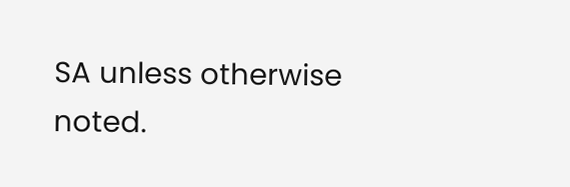SA unless otherwise noted.